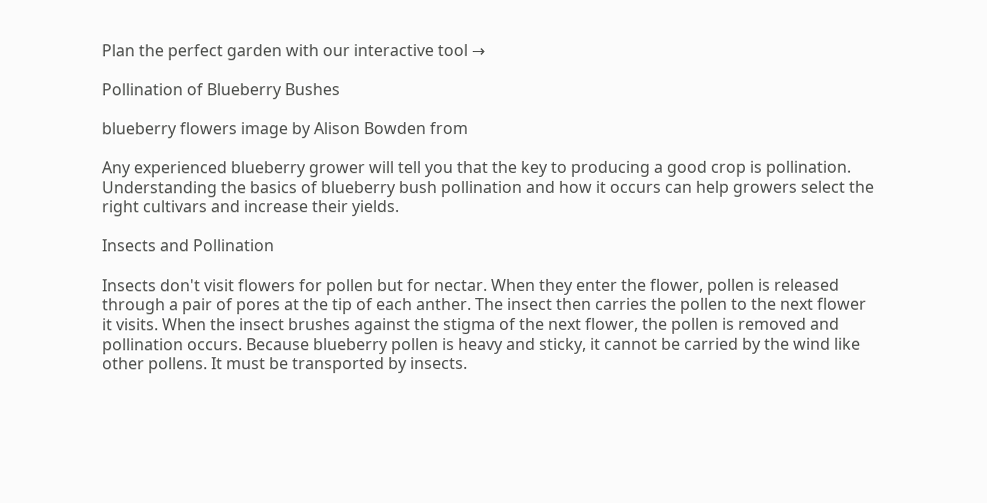Plan the perfect garden with our interactive tool →

Pollination of Blueberry Bushes

blueberry flowers image by Alison Bowden from

Any experienced blueberry grower will tell you that the key to producing a good crop is pollination. Understanding the basics of blueberry bush pollination and how it occurs can help growers select the right cultivars and increase their yields.

Insects and Pollination

Insects don't visit flowers for pollen but for nectar. When they enter the flower, pollen is released through a pair of pores at the tip of each anther. The insect then carries the pollen to the next flower it visits. When the insect brushes against the stigma of the next flower, the pollen is removed and pollination occurs. Because blueberry pollen is heavy and sticky, it cannot be carried by the wind like other pollens. It must be transported by insects.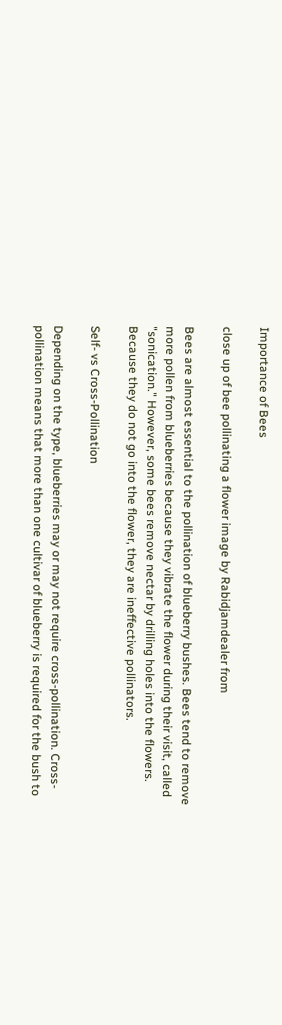Importance of Bees

close up of bee pollinating a flower image by Rabidjamdealer from

Bees are almost essential to the pollination of blueberry bushes. Bees tend to remove more pollen from blueberries because they vibrate the flower during their visit, called "sonication." However, some bees remove nectar by drilling holes into the flowers. Because they do not go into the flower, they are ineffective pollinators.

Self- vs Cross-Pollination

Depending on the type, blueberries may or may not require cross-pollination. Cross-pollination means that more than one cultivar of blueberry is required for the bush to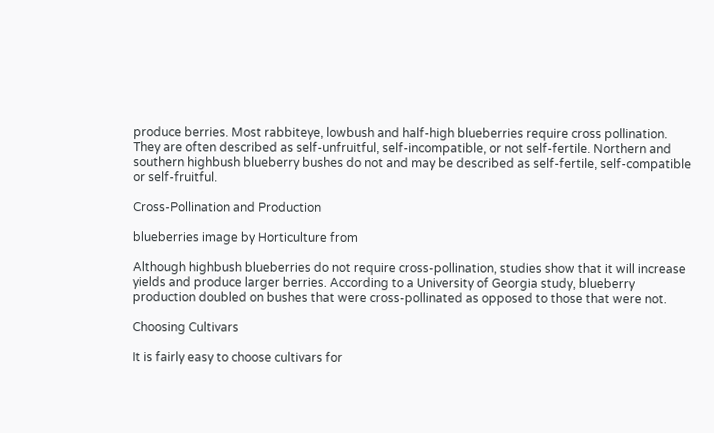produce berries. Most rabbiteye, lowbush and half-high blueberries require cross pollination. They are often described as self-unfruitful, self-incompatible, or not self-fertile. Northern and southern highbush blueberry bushes do not and may be described as self-fertile, self-compatible or self-fruitful.

Cross-Pollination and Production

blueberries image by Horticulture from

Although highbush blueberries do not require cross-pollination, studies show that it will increase yields and produce larger berries. According to a University of Georgia study, blueberry production doubled on bushes that were cross-pollinated as opposed to those that were not.

Choosing Cultivars

It is fairly easy to choose cultivars for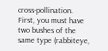cross-pollination. First, you must have two bushes of the same type (rabbiteye,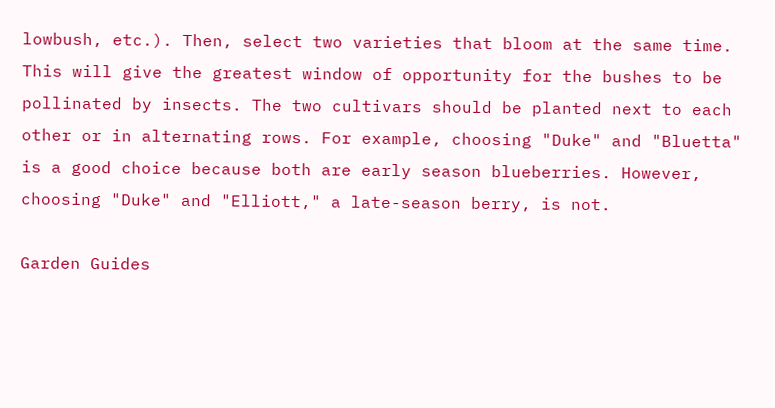lowbush, etc.). Then, select two varieties that bloom at the same time. This will give the greatest window of opportunity for the bushes to be pollinated by insects. The two cultivars should be planted next to each other or in alternating rows. For example, choosing "Duke" and "Bluetta" is a good choice because both are early season blueberries. However, choosing "Duke" and "Elliott," a late-season berry, is not.

Garden Guides